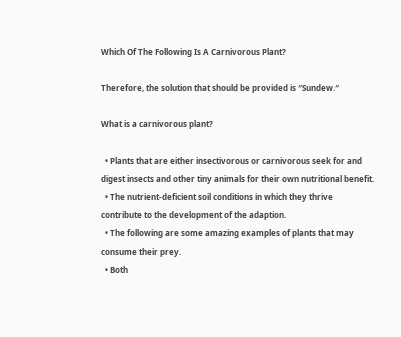Which Of The Following Is A Carnivorous Plant?

Therefore, the solution that should be provided is ″Sundew.″

What is a carnivorous plant?

  • Plants that are either insectivorous or carnivorous seek for and digest insects and other tiny animals for their own nutritional benefit.
  • The nutrient-deficient soil conditions in which they thrive contribute to the development of the adaption.
  • The following are some amazing examples of plants that may consume their prey.
  • Both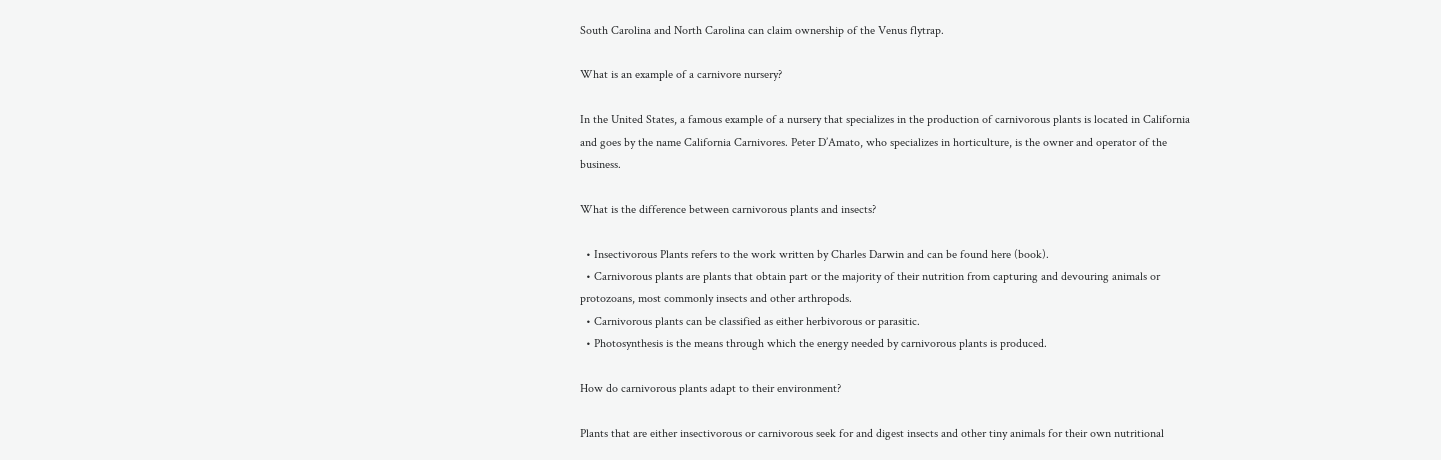South Carolina and North Carolina can claim ownership of the Venus flytrap.

What is an example of a carnivore nursery?

In the United States, a famous example of a nursery that specializes in the production of carnivorous plants is located in California and goes by the name California Carnivores. Peter D’Amato, who specializes in horticulture, is the owner and operator of the business.

What is the difference between carnivorous plants and insects?

  • Insectivorous Plants refers to the work written by Charles Darwin and can be found here (book).
  • Carnivorous plants are plants that obtain part or the majority of their nutrition from capturing and devouring animals or protozoans, most commonly insects and other arthropods.
  • Carnivorous plants can be classified as either herbivorous or parasitic.
  • Photosynthesis is the means through which the energy needed by carnivorous plants is produced.

How do carnivorous plants adapt to their environment?

Plants that are either insectivorous or carnivorous seek for and digest insects and other tiny animals for their own nutritional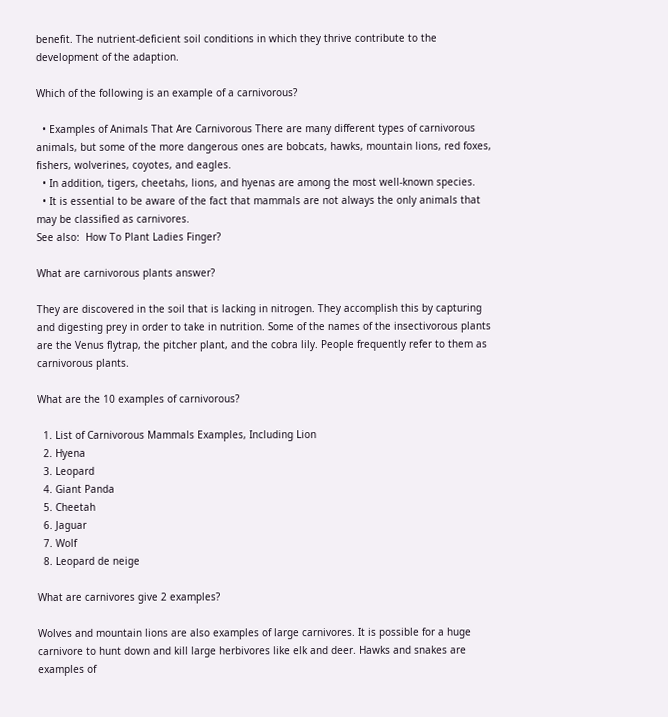benefit. The nutrient-deficient soil conditions in which they thrive contribute to the development of the adaption.

Which of the following is an example of a carnivorous?

  • Examples of Animals That Are Carnivorous There are many different types of carnivorous animals, but some of the more dangerous ones are bobcats, hawks, mountain lions, red foxes, fishers, wolverines, coyotes, and eagles.
  • In addition, tigers, cheetahs, lions, and hyenas are among the most well-known species.
  • It is essential to be aware of the fact that mammals are not always the only animals that may be classified as carnivores.
See also:  How To Plant Ladies Finger?

What are carnivorous plants answer?

They are discovered in the soil that is lacking in nitrogen. They accomplish this by capturing and digesting prey in order to take in nutrition. Some of the names of the insectivorous plants are the Venus flytrap, the pitcher plant, and the cobra lily. People frequently refer to them as carnivorous plants.

What are the 10 examples of carnivorous?

  1. List of Carnivorous Mammals Examples, Including Lion
  2. Hyena
  3. Leopard
  4. Giant Panda
  5. Cheetah
  6. Jaguar
  7. Wolf
  8. Leopard de neige

What are carnivores give 2 examples?

Wolves and mountain lions are also examples of large carnivores. It is possible for a huge carnivore to hunt down and kill large herbivores like elk and deer. Hawks and snakes are examples of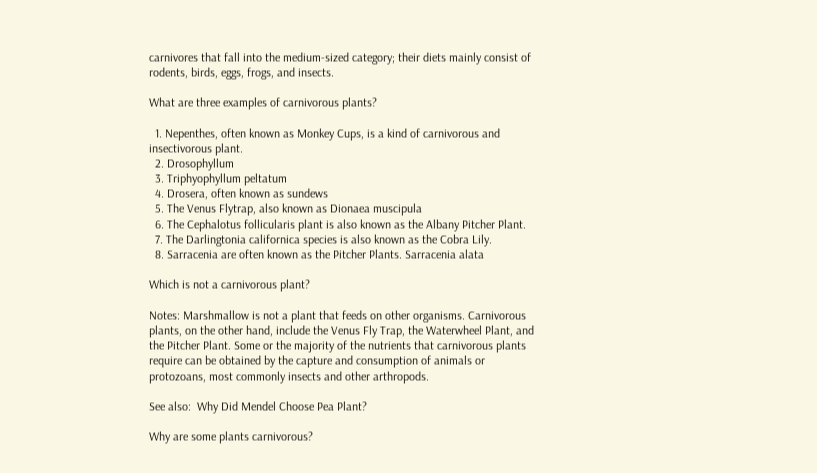carnivores that fall into the medium-sized category; their diets mainly consist of rodents, birds, eggs, frogs, and insects.

What are three examples of carnivorous plants?

  1. Nepenthes, often known as Monkey Cups, is a kind of carnivorous and insectivorous plant.
  2. Drosophyllum
  3. Triphyophyllum peltatum
  4. Drosera, often known as sundews
  5. The Venus Flytrap, also known as Dionaea muscipula
  6. The Cephalotus follicularis plant is also known as the Albany Pitcher Plant.
  7. The Darlingtonia californica species is also known as the Cobra Lily.
  8. Sarracenia are often known as the Pitcher Plants. Sarracenia alata

Which is not a carnivorous plant?

Notes: Marshmallow is not a plant that feeds on other organisms. Carnivorous plants, on the other hand, include the Venus Fly Trap, the Waterwheel Plant, and the Pitcher Plant. Some or the majority of the nutrients that carnivorous plants require can be obtained by the capture and consumption of animals or protozoans, most commonly insects and other arthropods.

See also:  Why Did Mendel Choose Pea Plant?

Why are some plants carnivorous?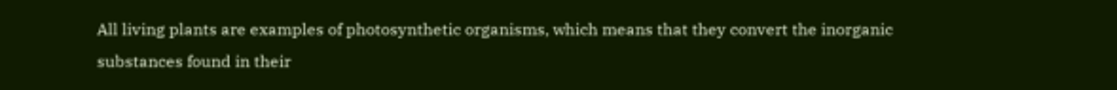All living plants are examples of photosynthetic organisms, which means that they convert the inorganic substances found in their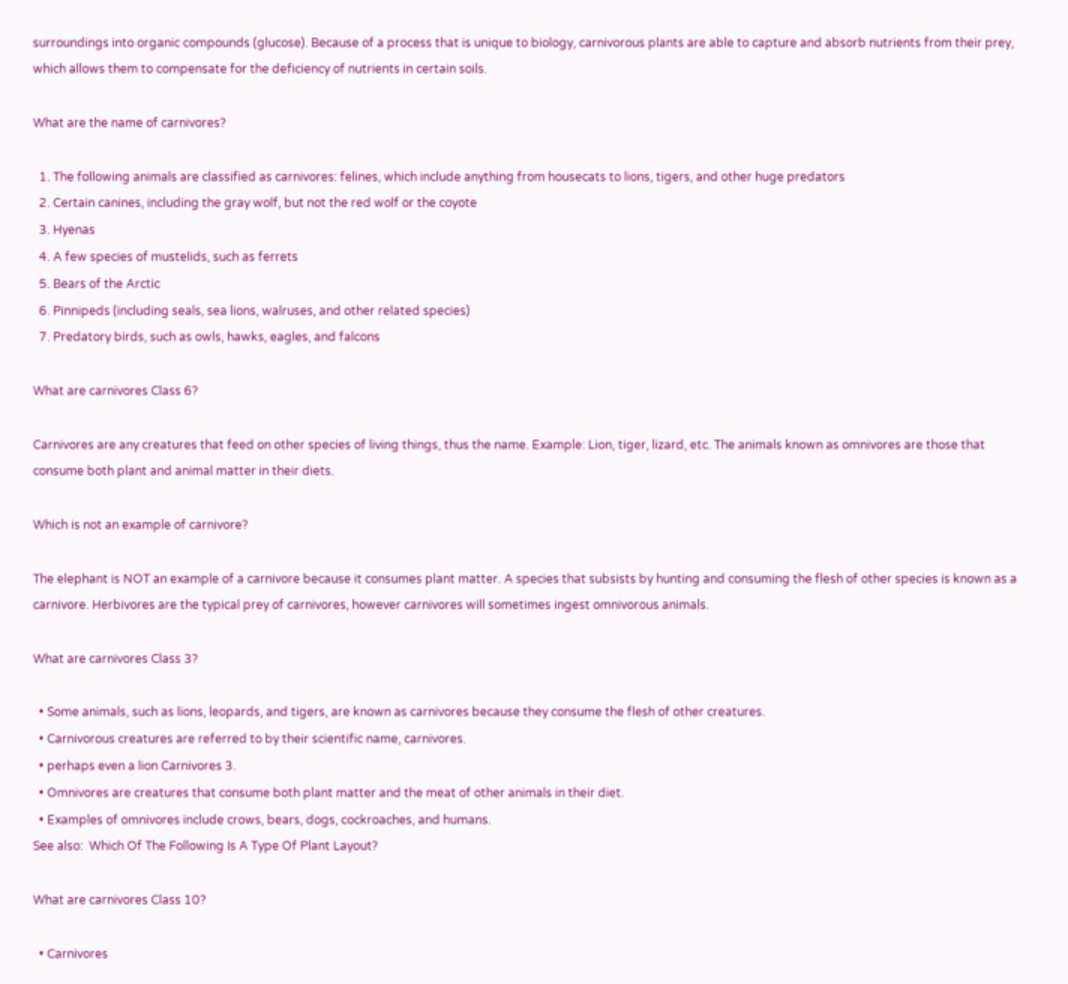surroundings into organic compounds (glucose). Because of a process that is unique to biology, carnivorous plants are able to capture and absorb nutrients from their prey, which allows them to compensate for the deficiency of nutrients in certain soils.

What are the name of carnivores?

  1. The following animals are classified as carnivores: felines, which include anything from housecats to lions, tigers, and other huge predators
  2. Certain canines, including the gray wolf, but not the red wolf or the coyote
  3. Hyenas
  4. A few species of mustelids, such as ferrets
  5. Bears of the Arctic
  6. Pinnipeds (including seals, sea lions, walruses, and other related species)
  7. Predatory birds, such as owls, hawks, eagles, and falcons

What are carnivores Class 6?

Carnivores are any creatures that feed on other species of living things, thus the name. Example: Lion, tiger, lizard, etc. The animals known as omnivores are those that consume both plant and animal matter in their diets.

Which is not an example of carnivore?

The elephant is NOT an example of a carnivore because it consumes plant matter. A species that subsists by hunting and consuming the flesh of other species is known as a carnivore. Herbivores are the typical prey of carnivores, however carnivores will sometimes ingest omnivorous animals.

What are carnivores Class 3?

  • Some animals, such as lions, leopards, and tigers, are known as carnivores because they consume the flesh of other creatures.
  • Carnivorous creatures are referred to by their scientific name, carnivores.
  • perhaps even a lion Carnivores 3.
  • Omnivores are creatures that consume both plant matter and the meat of other animals in their diet.
  • Examples of omnivores include crows, bears, dogs, cockroaches, and humans.
See also:  Which Of The Following Is A Type Of Plant Layout?

What are carnivores Class 10?

  • Carnivores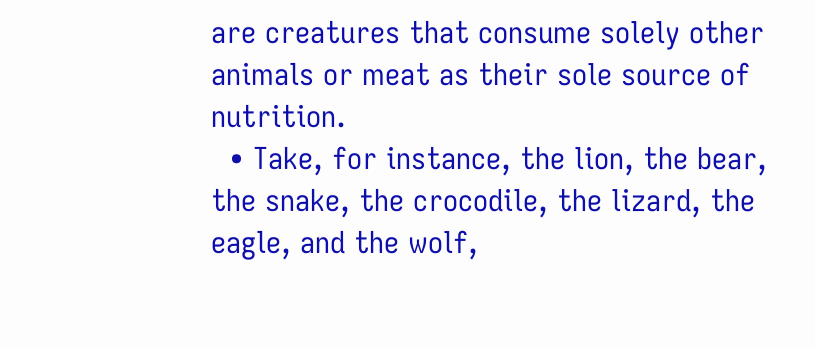are creatures that consume solely other animals or meat as their sole source of nutrition.
  • Take, for instance, the lion, the bear, the snake, the crocodile, the lizard, the eagle, and the wolf,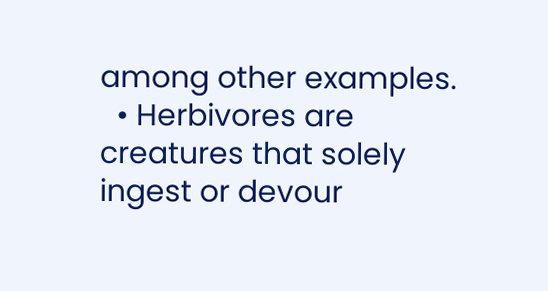among other examples.
  • Herbivores are creatures that solely ingest or devour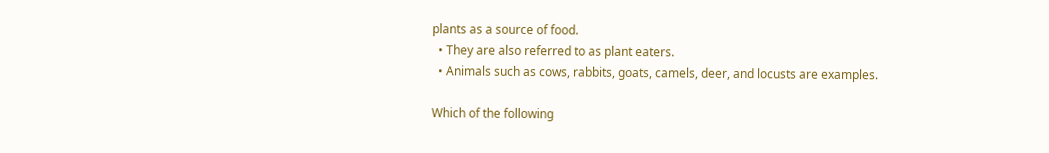plants as a source of food.
  • They are also referred to as plant eaters.
  • Animals such as cows, rabbits, goats, camels, deer, and locusts are examples.

Which of the following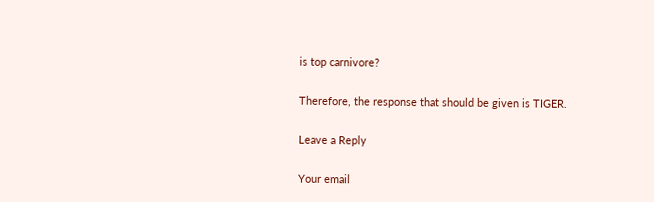is top carnivore?

Therefore, the response that should be given is TIGER.

Leave a Reply

Your email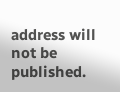address will not be published.